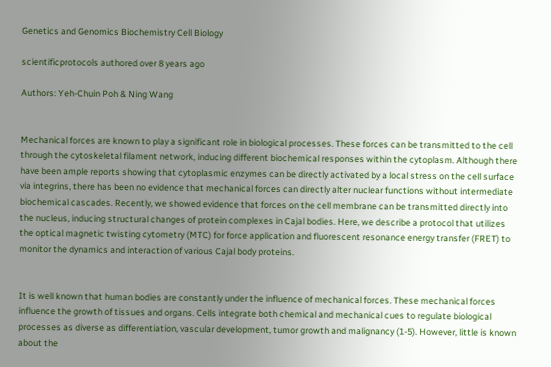Genetics and Genomics Biochemistry Cell Biology

scientificprotocols authored over 8 years ago

Authors: Yeh-Chuin Poh & Ning Wang


Mechanical forces are known to play a significant role in biological processes. These forces can be transmitted to the cell through the cytoskeletal filament network, inducing different biochemical responses within the cytoplasm. Although there have been ample reports showing that cytoplasmic enzymes can be directly activated by a local stress on the cell surface via integrins, there has been no evidence that mechanical forces can directly alter nuclear functions without intermediate biochemical cascades. Recently, we showed evidence that forces on the cell membrane can be transmitted directly into the nucleus, inducing structural changes of protein complexes in Cajal bodies. Here, we describe a protocol that utilizes the optical magnetic twisting cytometry (MTC) for force application and fluorescent resonance energy transfer (FRET) to monitor the dynamics and interaction of various Cajal body proteins.


It is well known that human bodies are constantly under the influence of mechanical forces. These mechanical forces influence the growth of tissues and organs. Cells integrate both chemical and mechanical cues to regulate biological processes as diverse as differentiation, vascular development, tumor growth and malignancy (1-5). However, little is known about the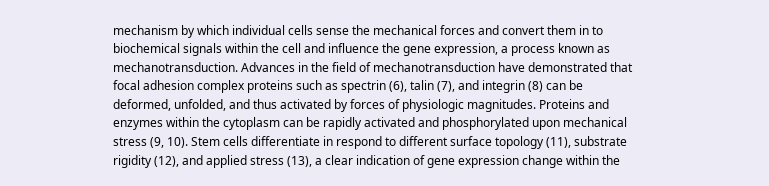mechanism by which individual cells sense the mechanical forces and convert them in to biochemical signals within the cell and influence the gene expression, a process known as mechanotransduction. Advances in the field of mechanotransduction have demonstrated that focal adhesion complex proteins such as spectrin (6), talin (7), and integrin (8) can be deformed, unfolded, and thus activated by forces of physiologic magnitudes. Proteins and enzymes within the cytoplasm can be rapidly activated and phosphorylated upon mechanical stress (9, 10). Stem cells differentiate in respond to different surface topology (11), substrate rigidity (12), and applied stress (13), a clear indication of gene expression change within the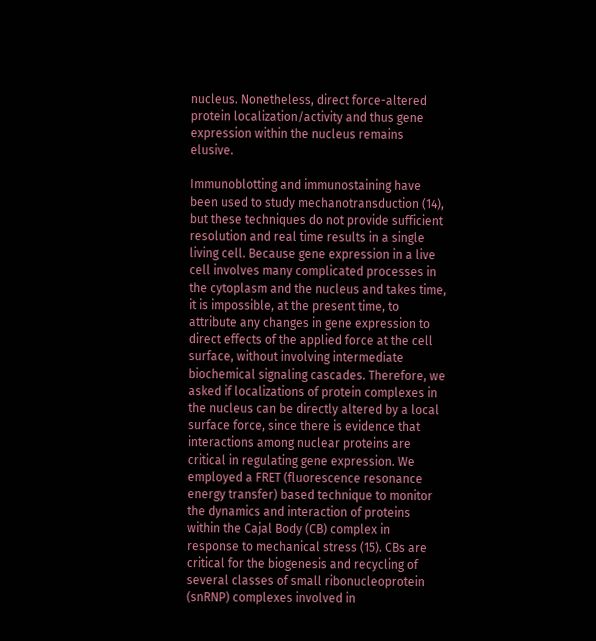nucleus. Nonetheless, direct force-altered protein localization/activity and thus gene expression within the nucleus remains elusive.

Immunoblotting and immunostaining have been used to study mechanotransduction (14), but these techniques do not provide sufficient resolution and real time results in a single living cell. Because gene expression in a live cell involves many complicated processes in the cytoplasm and the nucleus and takes time, it is impossible, at the present time, to attribute any changes in gene expression to direct effects of the applied force at the cell surface, without involving intermediate biochemical signaling cascades. Therefore, we asked if localizations of protein complexes in the nucleus can be directly altered by a local surface force, since there is evidence that interactions among nuclear proteins are critical in regulating gene expression. We employed a FRET (fluorescence resonance energy transfer) based technique to monitor the dynamics and interaction of proteins within the Cajal Body (CB) complex in response to mechanical stress (15). CBs are critical for the biogenesis and recycling of several classes of small ribonucleoprotein (snRNP) complexes involved in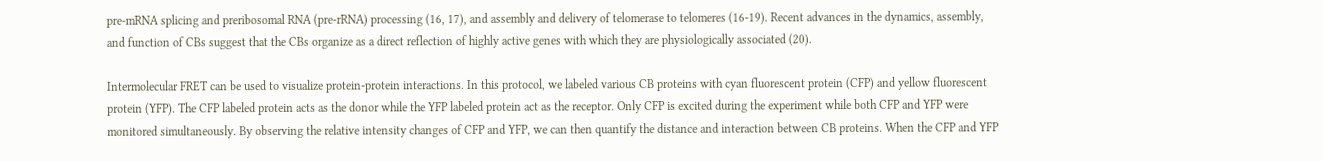pre-mRNA splicing and preribosomal RNA (pre-rRNA) processing (16, 17), and assembly and delivery of telomerase to telomeres (16-19). Recent advances in the dynamics, assembly, and function of CBs suggest that the CBs organize as a direct reflection of highly active genes with which they are physiologically associated (20).

Intermolecular FRET can be used to visualize protein-protein interactions. In this protocol, we labeled various CB proteins with cyan fluorescent protein (CFP) and yellow fluorescent protein (YFP). The CFP labeled protein acts as the donor while the YFP labeled protein act as the receptor. Only CFP is excited during the experiment while both CFP and YFP were monitored simultaneously. By observing the relative intensity changes of CFP and YFP, we can then quantify the distance and interaction between CB proteins. When the CFP and YFP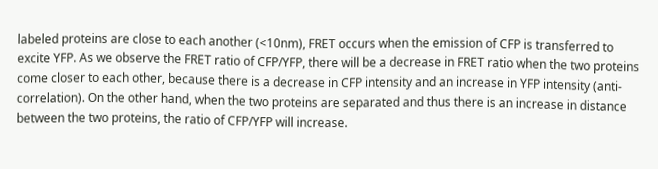labeled proteins are close to each another (<10nm), FRET occurs when the emission of CFP is transferred to excite YFP. As we observe the FRET ratio of CFP/YFP, there will be a decrease in FRET ratio when the two proteins come closer to each other, because there is a decrease in CFP intensity and an increase in YFP intensity (anti-correlation). On the other hand, when the two proteins are separated and thus there is an increase in distance between the two proteins, the ratio of CFP/YFP will increase.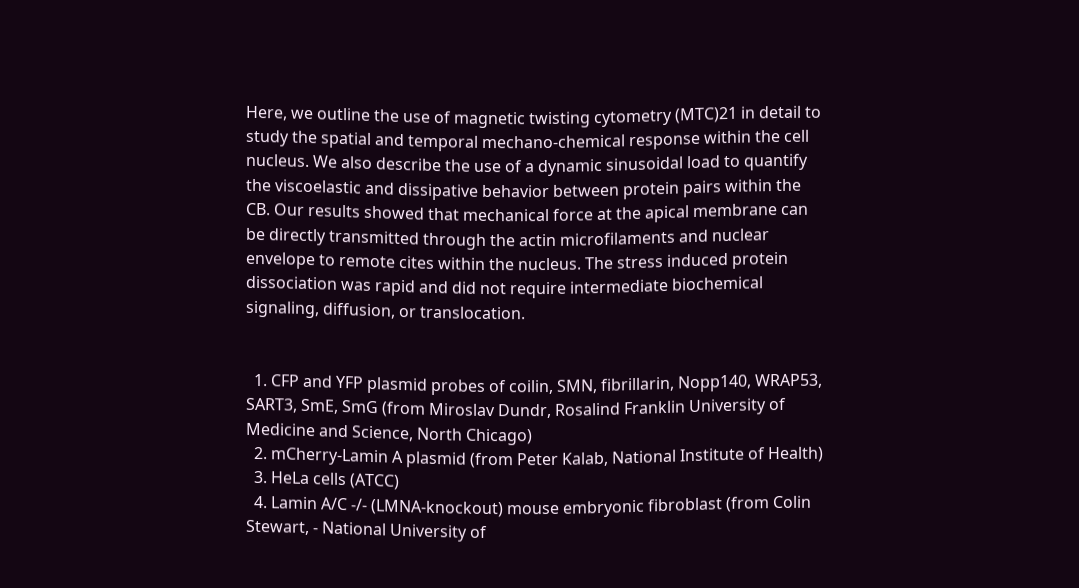Here, we outline the use of magnetic twisting cytometry (MTC)21 in detail to study the spatial and temporal mechano-chemical response within the cell nucleus. We also describe the use of a dynamic sinusoidal load to quantify the viscoelastic and dissipative behavior between protein pairs within the CB. Our results showed that mechanical force at the apical membrane can be directly transmitted through the actin microfilaments and nuclear envelope to remote cites within the nucleus. The stress induced protein dissociation was rapid and did not require intermediate biochemical signaling, diffusion, or translocation.


  1. CFP and YFP plasmid probes of coilin, SMN, fibrillarin, Nopp140, WRAP53, SART3, SmE, SmG (from Miroslav Dundr, Rosalind Franklin University of Medicine and Science, North Chicago)
  2. mCherry-Lamin A plasmid (from Peter Kalab, National Institute of Health)
  3. HeLa cells (ATCC)
  4. Lamin A/C -/- (LMNA-knockout) mouse embryonic fibroblast (from Colin Stewart, - National University of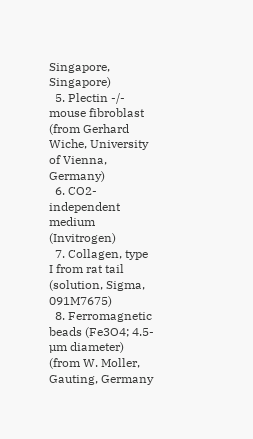Singapore, Singapore)
  5. Plectin -/- mouse fibroblast (from Gerhard Wiche, University of Vienna, Germany)
  6. CO2-independent medium (Invitrogen)
  7. Collagen, type I from rat tail (solution, Sigma, 091M7675)
  8. Ferromagnetic beads (Fe3O4; 4.5-µm diameter) (from W. Moller, Gauting, Germany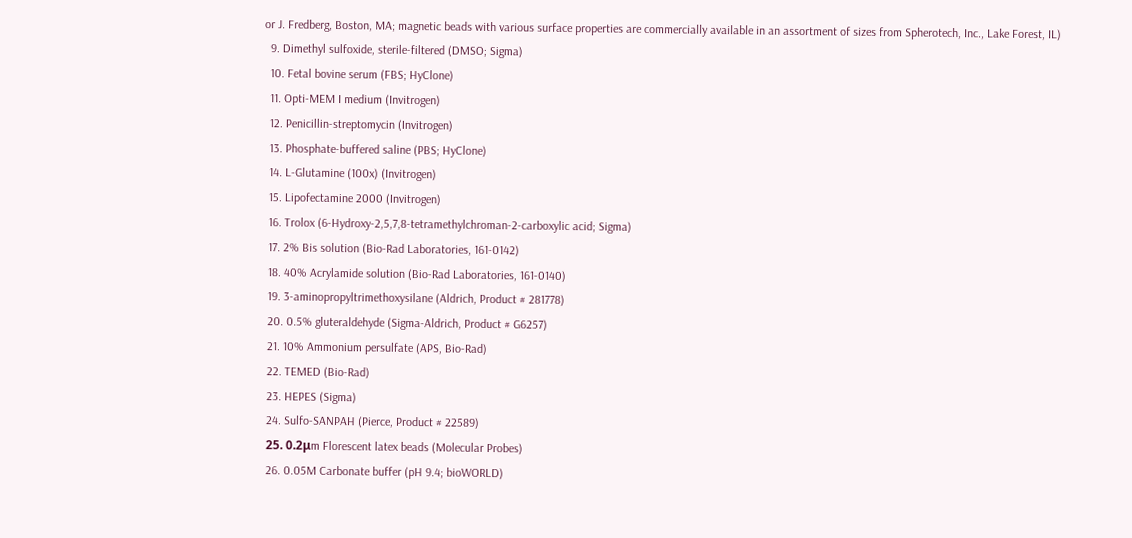or J. Fredberg, Boston, MA; magnetic beads with various surface properties are commercially available in an assortment of sizes from Spherotech, Inc., Lake Forest, IL)
  9. Dimethyl sulfoxide, sterile-filtered (DMSO; Sigma)
  10. Fetal bovine serum (FBS; HyClone)
  11. Opti-MEM I medium (Invitrogen)
  12. Penicillin-streptomycin (Invitrogen)
  13. Phosphate-buffered saline (PBS; HyClone)
  14. L-Glutamine (100x) (Invitrogen)
  15. Lipofectamine 2000 (Invitrogen)
  16. Trolox (6-Hydroxy-2,5,7,8-tetramethylchroman-2-carboxylic acid; Sigma)
  17. 2% Bis solution (Bio-Rad Laboratories, 161-0142)
  18. 40% Acrylamide solution (Bio-Rad Laboratories, 161-0140)
  19. 3-aminopropyltrimethoxysilane (Aldrich, Product # 281778)
  20. 0.5% gluteraldehyde (Sigma-Aldrich, Product # G6257)
  21. 10% Ammonium persulfate (APS, Bio-Rad)
  22. TEMED (Bio-Rad)
  23. HEPES (Sigma)
  24. Sulfo-SANPAH (Pierce, Product # 22589)
  25. 0.2μm Florescent latex beads (Molecular Probes)
  26. 0.05M Carbonate buffer (pH 9.4; bioWORLD)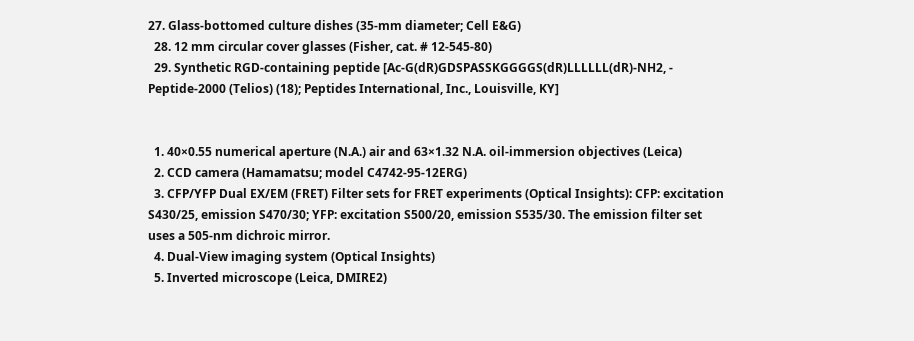27. Glass-bottomed culture dishes (35-mm diameter; Cell E&G)
  28. 12 mm circular cover glasses (Fisher, cat. # 12-545-80)
  29. Synthetic RGD-containing peptide [Ac-G(dR)GDSPASSKGGGGS(dR)LLLLLL(dR)-NH2, - Peptide-2000 (Telios) (18); Peptides International, Inc., Louisville, KY]


  1. 40×0.55 numerical aperture (N.A.) air and 63×1.32 N.A. oil-immersion objectives (Leica)
  2. CCD camera (Hamamatsu; model C4742-95-12ERG)
  3. CFP/YFP Dual EX/EM (FRET) Filter sets for FRET experiments (Optical Insights): CFP: excitation S430/25, emission S470/30; YFP: excitation S500/20, emission S535/30. The emission filter set uses a 505-nm dichroic mirror.
  4. Dual-View imaging system (Optical Insights)
  5. Inverted microscope (Leica, DMIRE2)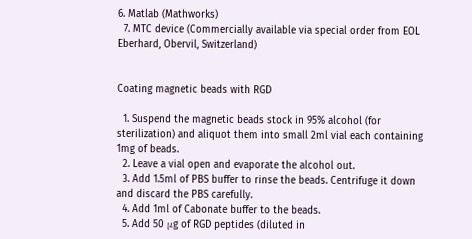6. Matlab (Mathworks)
  7. MTC device (Commercially available via special order from EOL Eberhard, Obervil, Switzerland)


Coating magnetic beads with RGD

  1. Suspend the magnetic beads stock in 95% alcohol (for sterilization) and aliquot them into small 2ml vial each containing 1mg of beads.
  2. Leave a vial open and evaporate the alcohol out.
  3. Add 1.5ml of PBS buffer to rinse the beads. Centrifuge it down and discard the PBS carefully.
  4. Add 1ml of Cabonate buffer to the beads.
  5. Add 50 μg of RGD peptides (diluted in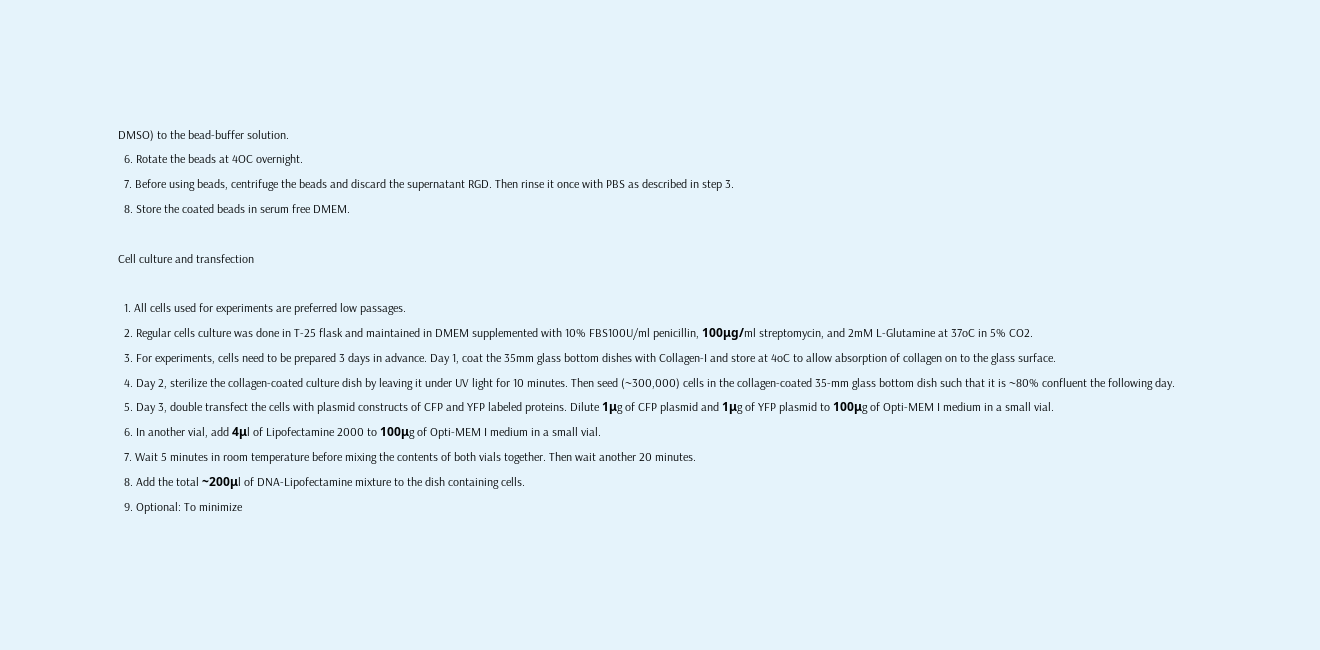DMSO) to the bead-buffer solution.
  6. Rotate the beads at 4OC overnight.
  7. Before using beads, centrifuge the beads and discard the supernatant RGD. Then rinse it once with PBS as described in step 3.
  8. Store the coated beads in serum free DMEM.

Cell culture and transfection

  1. All cells used for experiments are preferred low passages.
  2. Regular cells culture was done in T-25 flask and maintained in DMEM supplemented with 10% FBS100U/ml penicillin, 100μg/ml streptomycin, and 2mM L-Glutamine at 37oC in 5% CO2.
  3. For experiments, cells need to be prepared 3 days in advance. Day 1, coat the 35mm glass bottom dishes with Collagen-I and store at 4oC to allow absorption of collagen on to the glass surface.
  4. Day 2, sterilize the collagen-coated culture dish by leaving it under UV light for 10 minutes. Then seed (~300,000) cells in the collagen-coated 35-mm glass bottom dish such that it is ~80% confluent the following day.
  5. Day 3, double transfect the cells with plasmid constructs of CFP and YFP labeled proteins. Dilute 1μg of CFP plasmid and 1μg of YFP plasmid to 100μg of Opti-MEM I medium in a small vial.
  6. In another vial, add 4μl of Lipofectamine 2000 to 100μg of Opti-MEM I medium in a small vial.
  7. Wait 5 minutes in room temperature before mixing the contents of both vials together. Then wait another 20 minutes.
  8. Add the total ~200μl of DNA-Lipofectamine mixture to the dish containing cells.
  9. Optional: To minimize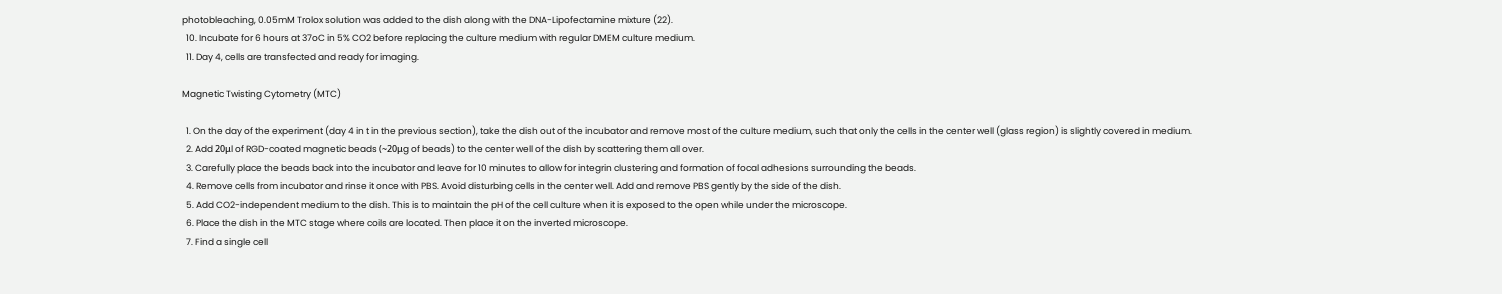photobleaching, 0.05mM Trolox solution was added to the dish along with the DNA-Lipofectamine mixture (22).
  10. Incubate for 6 hours at 37oC in 5% CO2 before replacing the culture medium with regular DMEM culture medium.
  11. Day 4, cells are transfected and ready for imaging.

Magnetic Twisting Cytometry (MTC)

  1. On the day of the experiment (day 4 in t in the previous section), take the dish out of the incubator and remove most of the culture medium, such that only the cells in the center well (glass region) is slightly covered in medium.
  2. Add 20μl of RGD-coated magnetic beads (~20μg of beads) to the center well of the dish by scattering them all over.
  3. Carefully place the beads back into the incubator and leave for 10 minutes to allow for integrin clustering and formation of focal adhesions surrounding the beads.
  4. Remove cells from incubator and rinse it once with PBS. Avoid disturbing cells in the center well. Add and remove PBS gently by the side of the dish.
  5. Add CO2-independent medium to the dish. This is to maintain the pH of the cell culture when it is exposed to the open while under the microscope.
  6. Place the dish in the MTC stage where coils are located. Then place it on the inverted microscope.
  7. Find a single cell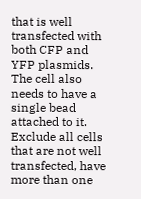that is well transfected with both CFP and YFP plasmids. The cell also needs to have a single bead attached to it. Exclude all cells that are not well transfected, have more than one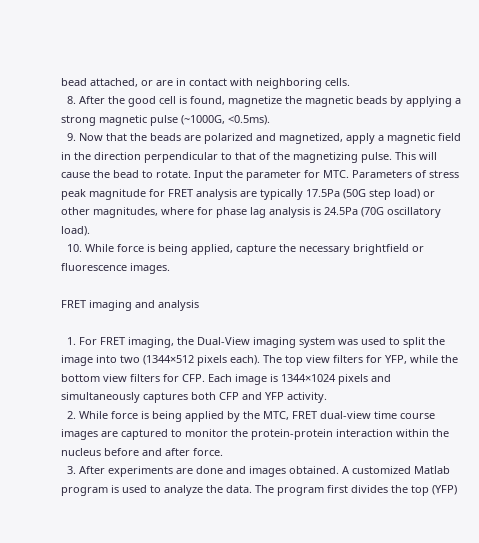bead attached, or are in contact with neighboring cells.
  8. After the good cell is found, magnetize the magnetic beads by applying a strong magnetic pulse (~1000G, <0.5ms).
  9. Now that the beads are polarized and magnetized, apply a magnetic field in the direction perpendicular to that of the magnetizing pulse. This will cause the bead to rotate. Input the parameter for MTC. Parameters of stress peak magnitude for FRET analysis are typically 17.5Pa (50G step load) or other magnitudes, where for phase lag analysis is 24.5Pa (70G oscillatory load).
  10. While force is being applied, capture the necessary brightfield or fluorescence images.

FRET imaging and analysis

  1. For FRET imaging, the Dual-View imaging system was used to split the image into two (1344×512 pixels each). The top view filters for YFP, while the bottom view filters for CFP. Each image is 1344×1024 pixels and simultaneously captures both CFP and YFP activity.
  2. While force is being applied by the MTC, FRET dual-view time course images are captured to monitor the protein-protein interaction within the nucleus before and after force.
  3. After experiments are done and images obtained. A customized Matlab program is used to analyze the data. The program first divides the top (YFP)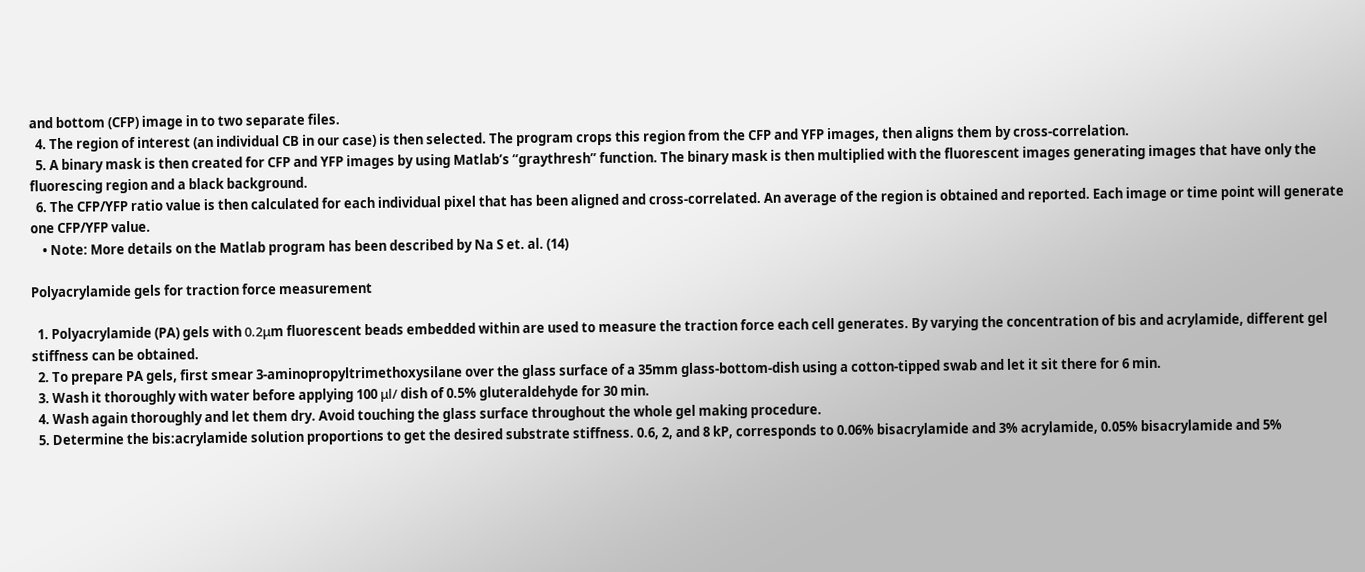and bottom (CFP) image in to two separate files.
  4. The region of interest (an individual CB in our case) is then selected. The program crops this region from the CFP and YFP images, then aligns them by cross-correlation.
  5. A binary mask is then created for CFP and YFP images by using Matlab’s “graythresh” function. The binary mask is then multiplied with the fluorescent images generating images that have only the fluorescing region and a black background.
  6. The CFP/YFP ratio value is then calculated for each individual pixel that has been aligned and cross-correlated. An average of the region is obtained and reported. Each image or time point will generate one CFP/YFP value.
    • Note: More details on the Matlab program has been described by Na S et. al. (14)

Polyacrylamide gels for traction force measurement

  1. Polyacrylamide (PA) gels with 0.2μm fluorescent beads embedded within are used to measure the traction force each cell generates. By varying the concentration of bis and acrylamide, different gel stiffness can be obtained.
  2. To prepare PA gels, first smear 3-aminopropyltrimethoxysilane over the glass surface of a 35mm glass-bottom-dish using a cotton-tipped swab and let it sit there for 6 min.
  3. Wash it thoroughly with water before applying 100 μl/ dish of 0.5% gluteraldehyde for 30 min.
  4. Wash again thoroughly and let them dry. Avoid touching the glass surface throughout the whole gel making procedure.
  5. Determine the bis:acrylamide solution proportions to get the desired substrate stiffness. 0.6, 2, and 8 kP, corresponds to 0.06% bisacrylamide and 3% acrylamide, 0.05% bisacrylamide and 5%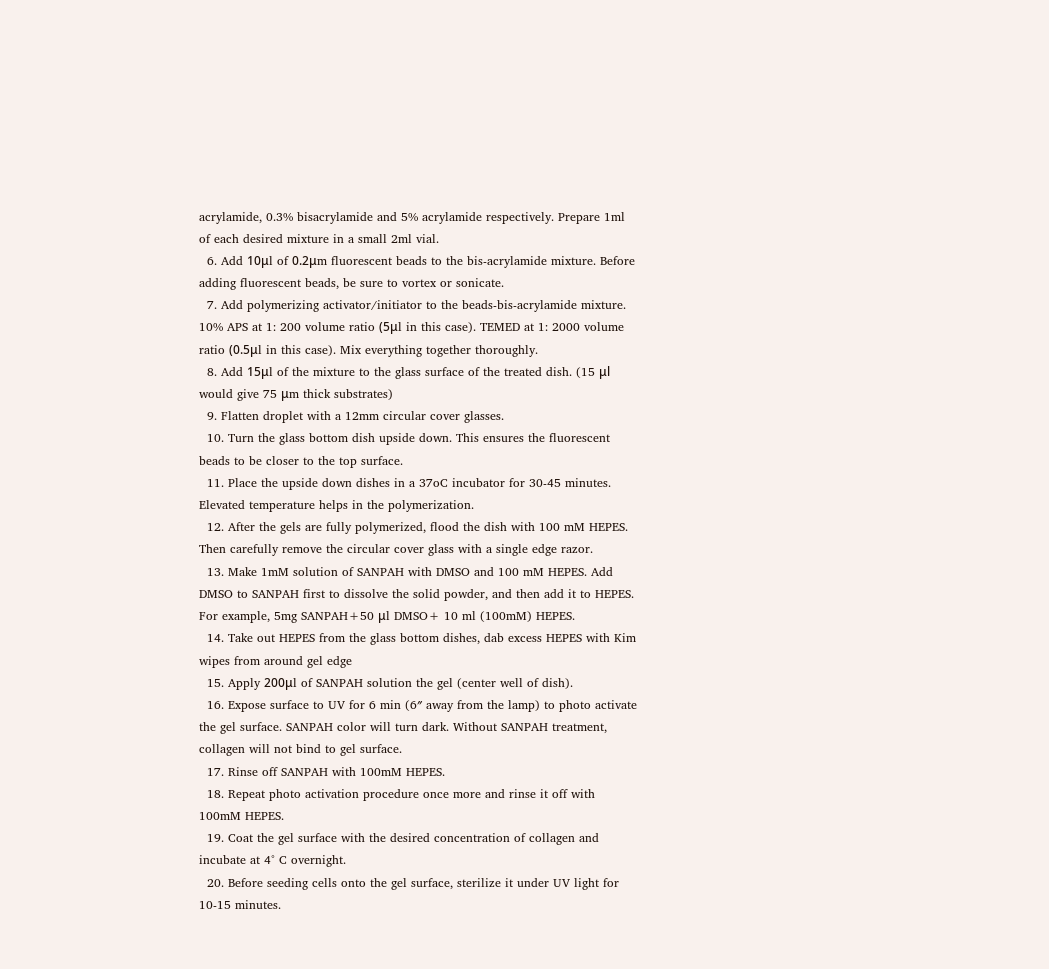acrylamide, 0.3% bisacrylamide and 5% acrylamide respectively. Prepare 1ml of each desired mixture in a small 2ml vial.
  6. Add 10μl of 0.2μm fluorescent beads to the bis-acrylamide mixture. Before adding fluorescent beads, be sure to vortex or sonicate.
  7. Add polymerizing activator/initiator to the beads-bis-acrylamide mixture. 10% APS at 1: 200 volume ratio (5μl in this case). TEMED at 1: 2000 volume ratio (0.5μl in this case). Mix everything together thoroughly.
  8. Add 15μl of the mixture to the glass surface of the treated dish. (15 μl would give 75 μm thick substrates)
  9. Flatten droplet with a 12mm circular cover glasses.
  10. Turn the glass bottom dish upside down. This ensures the fluorescent beads to be closer to the top surface.
  11. Place the upside down dishes in a 37oC incubator for 30-45 minutes. Elevated temperature helps in the polymerization.
  12. After the gels are fully polymerized, flood the dish with 100 mM HEPES. Then carefully remove the circular cover glass with a single edge razor.
  13. Make 1mM solution of SANPAH with DMSO and 100 mM HEPES. Add DMSO to SANPAH first to dissolve the solid powder, and then add it to HEPES. For example, 5mg SANPAH+50 μl DMSO+ 10 ml (100mM) HEPES.
  14. Take out HEPES from the glass bottom dishes, dab excess HEPES with Kim wipes from around gel edge
  15. Apply 200μl of SANPAH solution the gel (center well of dish).
  16. Expose surface to UV for 6 min (6″ away from the lamp) to photo activate the gel surface. SANPAH color will turn dark. Without SANPAH treatment, collagen will not bind to gel surface.
  17. Rinse off SANPAH with 100mM HEPES.
  18. Repeat photo activation procedure once more and rinse it off with 100mM HEPES.
  19. Coat the gel surface with the desired concentration of collagen and incubate at 4° C overnight.
  20. Before seeding cells onto the gel surface, sterilize it under UV light for 10-15 minutes.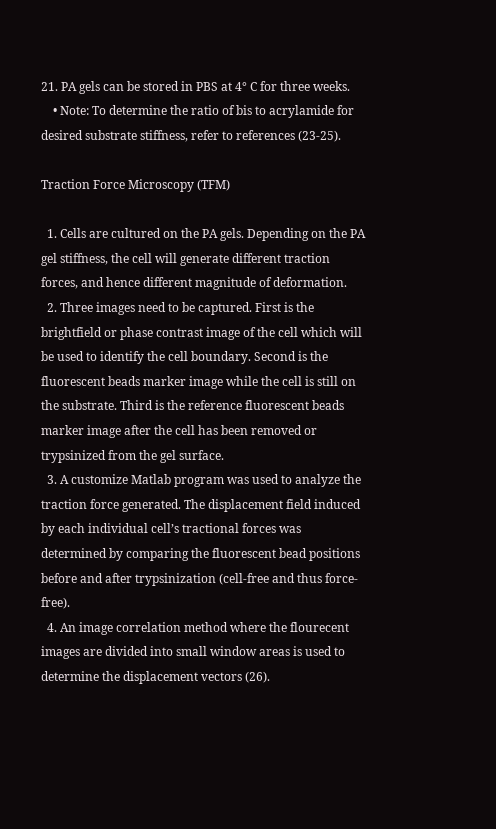21. PA gels can be stored in PBS at 4° C for three weeks.
    • Note: To determine the ratio of bis to acrylamide for desired substrate stiffness, refer to references (23-25).

Traction Force Microscopy (TFM)

  1. Cells are cultured on the PA gels. Depending on the PA gel stiffness, the cell will generate different traction forces, and hence different magnitude of deformation.
  2. Three images need to be captured. First is the brightfield or phase contrast image of the cell which will be used to identify the cell boundary. Second is the fluorescent beads marker image while the cell is still on the substrate. Third is the reference fluorescent beads marker image after the cell has been removed or trypsinized from the gel surface.
  3. A customize Matlab program was used to analyze the traction force generated. The displacement field induced by each individual cell’s tractional forces was determined by comparing the fluorescent bead positions before and after trypsinization (cell-free and thus force-free).
  4. An image correlation method where the flourecent images are divided into small window areas is used to determine the displacement vectors (26).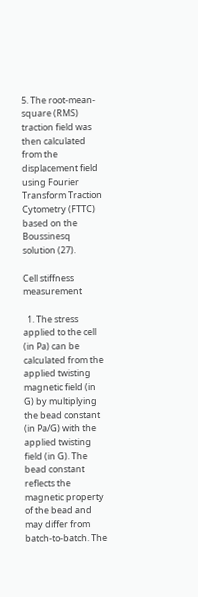5. The root-mean-square (RMS) traction field was then calculated from the displacement field using Fourier Transform Traction Cytometry (FTTC) based on the Boussinesq solution (27).

Cell stiffness measurement

  1. The stress applied to the cell (in Pa) can be calculated from the applied twisting magnetic field (in G) by multiplying the bead constant (in Pa/G) with the applied twisting field (in G). The bead constant reflects the magnetic property of the bead and may differ from batch-to-batch. The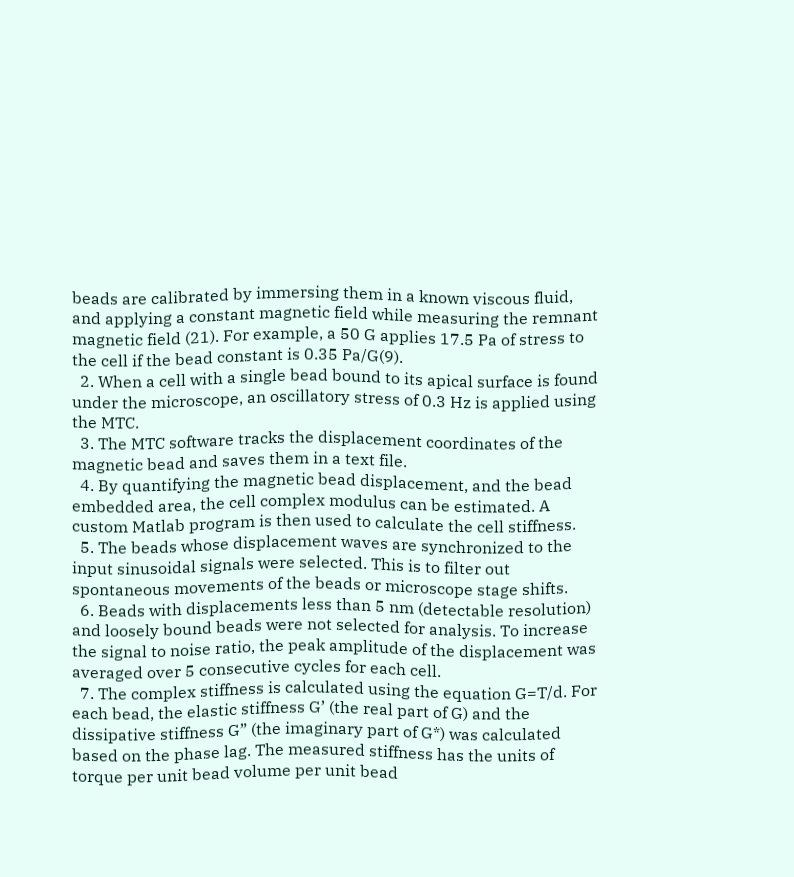beads are calibrated by immersing them in a known viscous fluid, and applying a constant magnetic field while measuring the remnant magnetic field (21). For example, a 50 G applies 17.5 Pa of stress to the cell if the bead constant is 0.35 Pa/G(9).
  2. When a cell with a single bead bound to its apical surface is found under the microscope, an oscillatory stress of 0.3 Hz is applied using the MTC.
  3. The MTC software tracks the displacement coordinates of the magnetic bead and saves them in a text file.
  4. By quantifying the magnetic bead displacement, and the bead embedded area, the cell complex modulus can be estimated. A custom Matlab program is then used to calculate the cell stiffness.
  5. The beads whose displacement waves are synchronized to the input sinusoidal signals were selected. This is to filter out spontaneous movements of the beads or microscope stage shifts.
  6. Beads with displacements less than 5 nm (detectable resolution) and loosely bound beads were not selected for analysis. To increase the signal to noise ratio, the peak amplitude of the displacement was averaged over 5 consecutive cycles for each cell.
  7. The complex stiffness is calculated using the equation G=T/d. For each bead, the elastic stiffness G’ (the real part of G) and the dissipative stiffness G” (the imaginary part of G*) was calculated based on the phase lag. The measured stiffness has the units of torque per unit bead volume per unit bead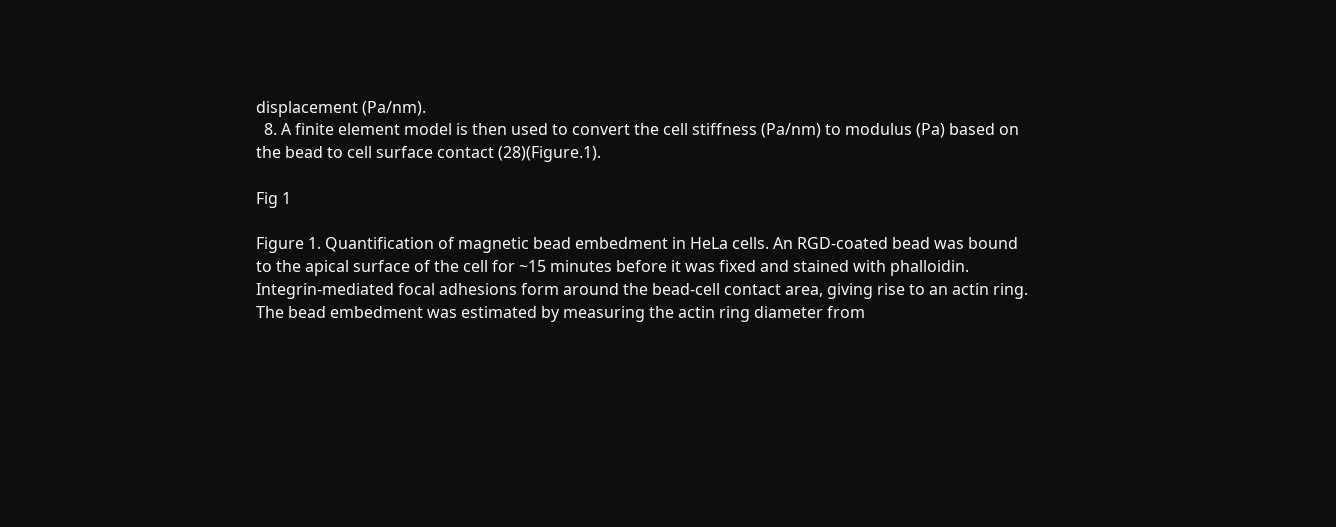displacement (Pa/nm).
  8. A finite element model is then used to convert the cell stiffness (Pa/nm) to modulus (Pa) based on the bead to cell surface contact (28)(Figure.1).

Fig 1

Figure 1. Quantification of magnetic bead embedment in HeLa cells. An RGD-coated bead was bound to the apical surface of the cell for ~15 minutes before it was fixed and stained with phalloidin. Integrin-mediated focal adhesions form around the bead-cell contact area, giving rise to an actin ring. The bead embedment was estimated by measuring the actin ring diameter from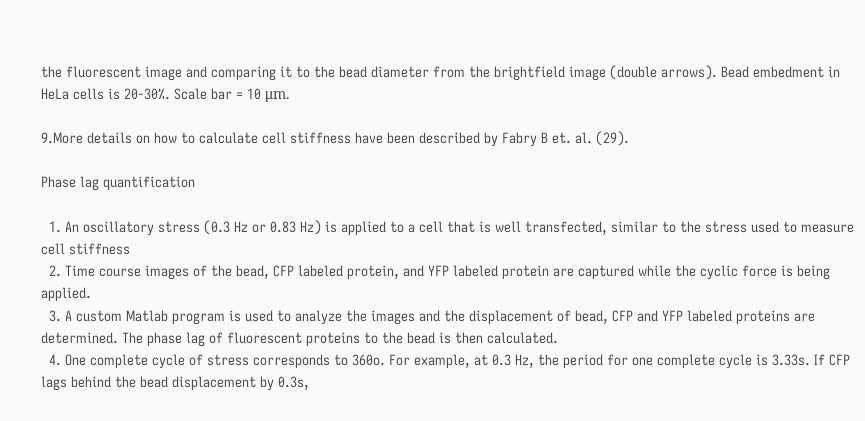the fluorescent image and comparing it to the bead diameter from the brightfield image (double arrows). Bead embedment in HeLa cells is 20-30%. Scale bar = 10 μm.

9.More details on how to calculate cell stiffness have been described by Fabry B et. al. (29).

Phase lag quantification

  1. An oscillatory stress (0.3 Hz or 0.83 Hz) is applied to a cell that is well transfected, similar to the stress used to measure cell stiffness
  2. Time course images of the bead, CFP labeled protein, and YFP labeled protein are captured while the cyclic force is being applied.
  3. A custom Matlab program is used to analyze the images and the displacement of bead, CFP and YFP labeled proteins are determined. The phase lag of fluorescent proteins to the bead is then calculated.
  4. One complete cycle of stress corresponds to 360o. For example, at 0.3 Hz, the period for one complete cycle is 3.33s. If CFP lags behind the bead displacement by 0.3s,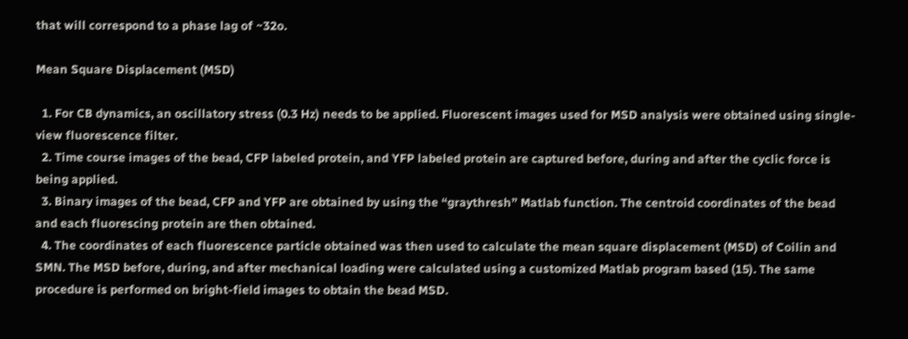that will correspond to a phase lag of ~32o.

Mean Square Displacement (MSD)

  1. For CB dynamics, an oscillatory stress (0.3 Hz) needs to be applied. Fluorescent images used for MSD analysis were obtained using single-view fluorescence filter.
  2. Time course images of the bead, CFP labeled protein, and YFP labeled protein are captured before, during and after the cyclic force is being applied.
  3. Binary images of the bead, CFP and YFP are obtained by using the “graythresh” Matlab function. The centroid coordinates of the bead and each fluorescing protein are then obtained.
  4. The coordinates of each fluorescence particle obtained was then used to calculate the mean square displacement (MSD) of Coilin and SMN. The MSD before, during, and after mechanical loading were calculated using a customized Matlab program based (15). The same procedure is performed on bright-field images to obtain the bead MSD.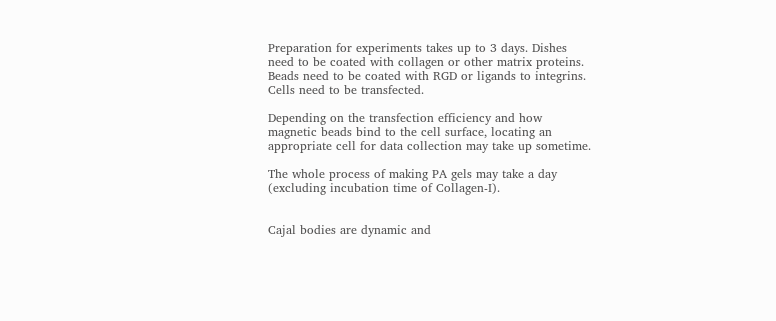Preparation for experiments takes up to 3 days. Dishes need to be coated with collagen or other matrix proteins. Beads need to be coated with RGD or ligands to integrins. Cells need to be transfected.

Depending on the transfection efficiency and how magnetic beads bind to the cell surface, locating an appropriate cell for data collection may take up sometime.

The whole process of making PA gels may take a day (excluding incubation time of Collagen-I).


Cajal bodies are dynamic and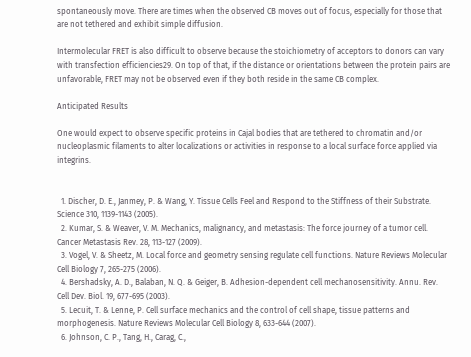spontaneously move. There are times when the observed CB moves out of focus, especially for those that are not tethered and exhibit simple diffusion.

Intermolecular FRET is also difficult to observe because the stoichiometry of acceptors to donors can vary with transfection efficiencies29. On top of that, if the distance or orientations between the protein pairs are unfavorable, FRET may not be observed even if they both reside in the same CB complex.

Anticipated Results

One would expect to observe specific proteins in Cajal bodies that are tethered to chromatin and/or nucleoplasmic filaments to alter localizations or activities in response to a local surface force applied via integrins.


  1. Discher, D. E., Janmey, P. & Wang, Y. Tissue Cells Feel and Respond to the Stiffness of their Substrate. Science 310, 1139-1143 (2005).
  2. Kumar, S. & Weaver, V. M. Mechanics, malignancy, and metastasis: The force journey of a tumor cell. Cancer Metastasis Rev. 28, 113-127 (2009).
  3. Vogel, V. & Sheetz, M. Local force and geometry sensing regulate cell functions. Nature Reviews Molecular Cell Biology 7, 265-275 (2006).
  4. Bershadsky, A. D., Balaban, N. Q. & Geiger, B. Adhesion-dependent cell mechanosensitivity. Annu. Rev. Cell Dev. Biol. 19, 677-695 (2003).
  5. Lecuit, T. & Lenne, P. Cell surface mechanics and the control of cell shape, tissue patterns and morphogenesis. Nature Reviews Molecular Cell Biology 8, 633-644 (2007).
  6. Johnson, C. P., Tang, H., Carag, C.,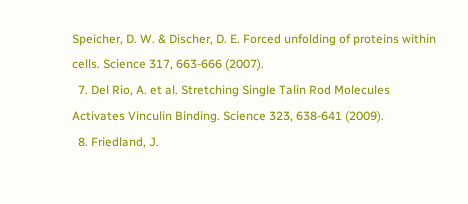Speicher, D. W. & Discher, D. E. Forced unfolding of proteins within cells. Science 317, 663-666 (2007).
  7. Del Rio, A. et al. Stretching Single Talin Rod Molecules Activates Vinculin Binding. Science 323, 638-641 (2009).
  8. Friedland, J.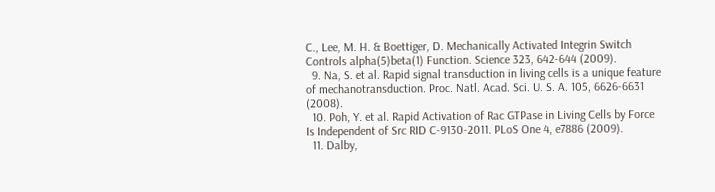C., Lee, M. H. & Boettiger, D. Mechanically Activated Integrin Switch Controls alpha(5)beta(1) Function. Science 323, 642-644 (2009).
  9. Na, S. et al. Rapid signal transduction in living cells is a unique feature of mechanotransduction. Proc. Natl. Acad. Sci. U. S. A. 105, 6626-6631 (2008).
  10. Poh, Y. et al. Rapid Activation of Rac GTPase in Living Cells by Force Is Independent of Src RID C-9130-2011. PLoS One 4, e7886 (2009).
  11. Dalby,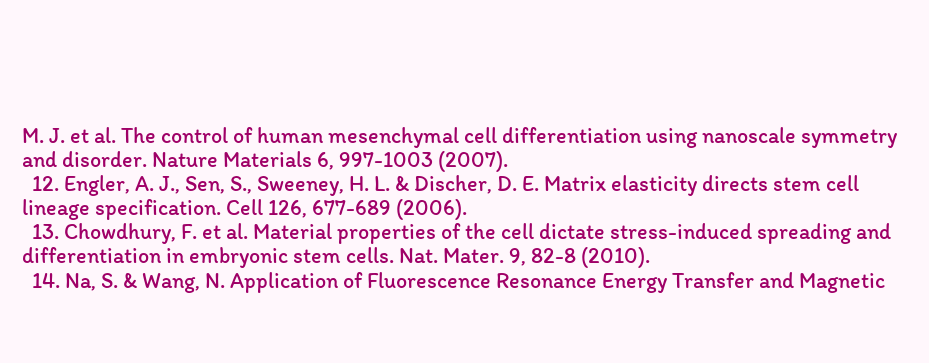M. J. et al. The control of human mesenchymal cell differentiation using nanoscale symmetry and disorder. Nature Materials 6, 997-1003 (2007).
  12. Engler, A. J., Sen, S., Sweeney, H. L. & Discher, D. E. Matrix elasticity directs stem cell lineage specification. Cell 126, 677-689 (2006).
  13. Chowdhury, F. et al. Material properties of the cell dictate stress-induced spreading and differentiation in embryonic stem cells. Nat. Mater. 9, 82-8 (2010).
  14. Na, S. & Wang, N. Application of Fluorescence Resonance Energy Transfer and Magnetic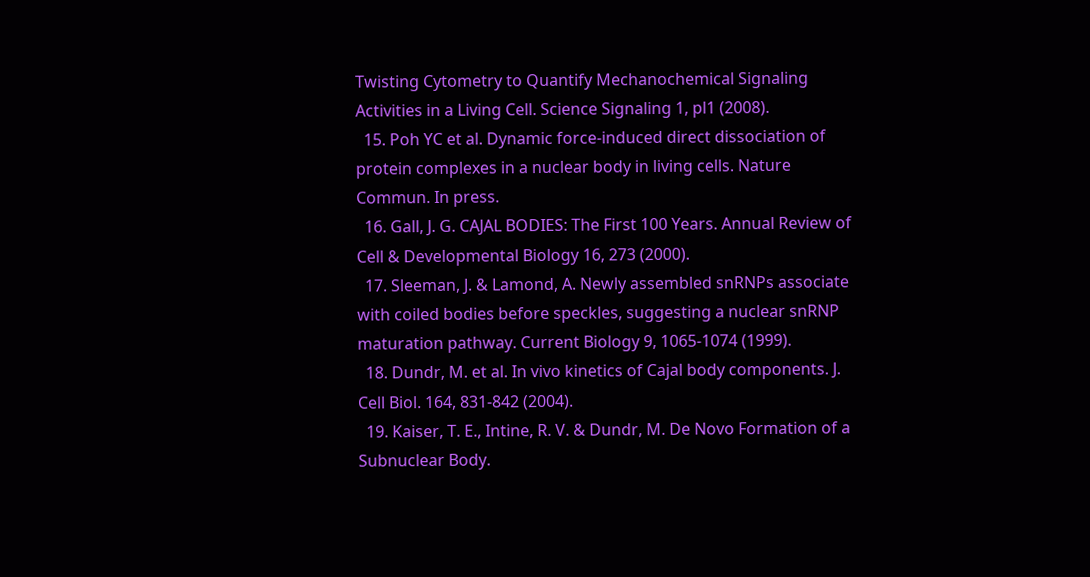Twisting Cytometry to Quantify Mechanochemical Signaling Activities in a Living Cell. Science Signaling 1, pl1 (2008).
  15. Poh YC et al. Dynamic force-induced direct dissociation of protein complexes in a nuclear body in living cells. Nature Commun. In press.
  16. Gall, J. G. CAJAL BODIES: The First 100 Years. Annual Review of Cell & Developmental Biology 16, 273 (2000).
  17. Sleeman, J. & Lamond, A. Newly assembled snRNPs associate with coiled bodies before speckles, suggesting a nuclear snRNP maturation pathway. Current Biology 9, 1065-1074 (1999).
  18. Dundr, M. et al. In vivo kinetics of Cajal body components. J. Cell Biol. 164, 831-842 (2004).
  19. Kaiser, T. E., Intine, R. V. & Dundr, M. De Novo Formation of a Subnuclear Body.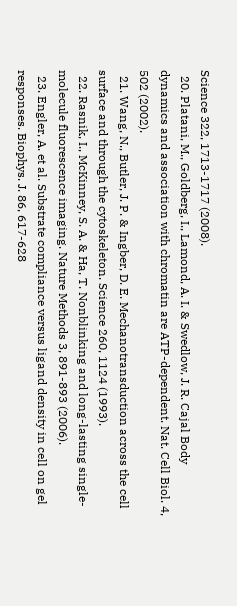Science 322, 1713-1717 (2008).
  20. Platani, M., Goldberg, I., Lamond, A. I. & Swedlow, J. R. Cajal Body dynamics and association with chromatin are ATP-dependent. Nat. Cell Biol. 4, 502 (2002).
  21. Wang, N., Butler, J. P. & Ingber, D. E. Mechanotransduction across the cell surface and through the cytoskeleton. Science 260, 1124 (1993).
  22. Rasnik, I., McKinney, S. A. & Ha, T. Nonblinking and long-lasting single-molecule fluorescence imaging. Nature Methods 3, 891-893 (2006).
  23. Engler, A. et al. Substrate compliance versus ligand density in cell on gel responses. Biophys. J. 86, 617-628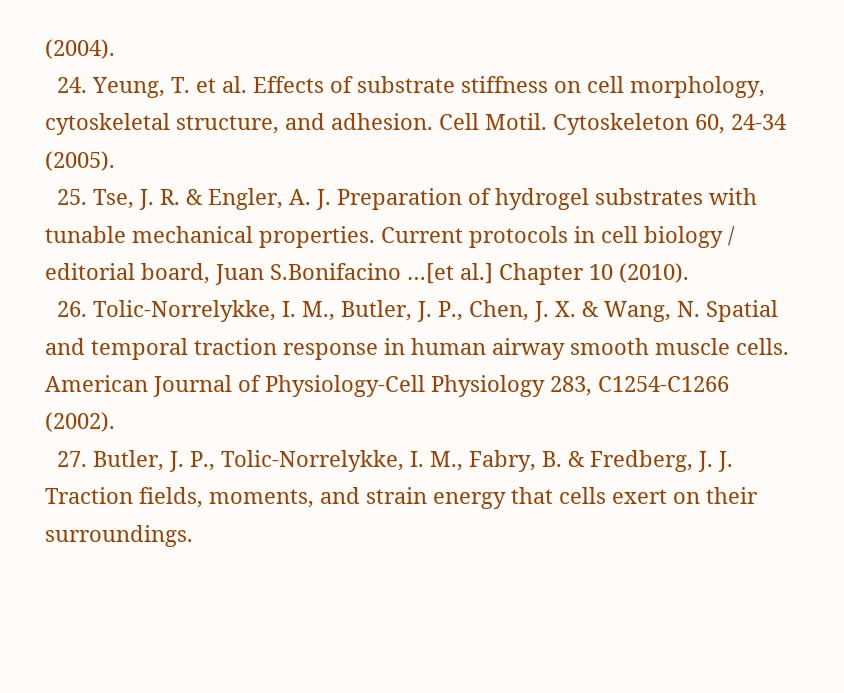(2004).
  24. Yeung, T. et al. Effects of substrate stiffness on cell morphology, cytoskeletal structure, and adhesion. Cell Motil. Cytoskeleton 60, 24-34 (2005).
  25. Tse, J. R. & Engler, A. J. Preparation of hydrogel substrates with tunable mechanical properties. Current protocols in cell biology / editorial board, Juan S.Bonifacino …[et al.] Chapter 10 (2010).
  26. Tolic-Norrelykke, I. M., Butler, J. P., Chen, J. X. & Wang, N. Spatial and temporal traction response in human airway smooth muscle cells. American Journal of Physiology-Cell Physiology 283, C1254-C1266 (2002).
  27. Butler, J. P., Tolic-Norrelykke, I. M., Fabry, B. & Fredberg, J. J. Traction fields, moments, and strain energy that cells exert on their surroundings.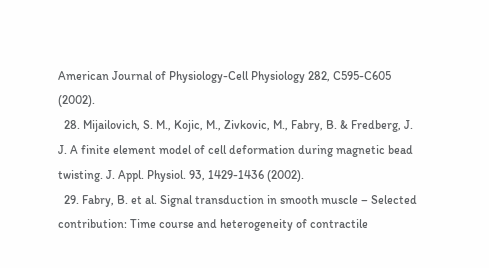American Journal of Physiology-Cell Physiology 282, C595-C605 (2002).
  28. Mijailovich, S. M., Kojic, M., Zivkovic, M., Fabry, B. & Fredberg, J. J. A finite element model of cell deformation during magnetic bead twisting. J. Appl. Physiol. 93, 1429-1436 (2002).
  29. Fabry, B. et al. Signal transduction in smooth muscle – Selected contribution: Time course and heterogeneity of contractile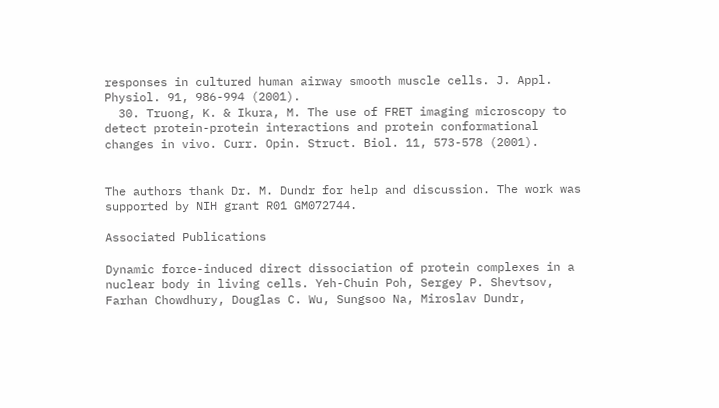responses in cultured human airway smooth muscle cells. J. Appl. Physiol. 91, 986-994 (2001).
  30. Truong, K. & Ikura, M. The use of FRET imaging microscopy to detect protein-protein interactions and protein conformational changes in vivo. Curr. Opin. Struct. Biol. 11, 573-578 (2001).


The authors thank Dr. M. Dundr for help and discussion. The work was supported by NIH grant R01 GM072744.

Associated Publications

Dynamic force-induced direct dissociation of protein complexes in a nuclear body in living cells. Yeh-Chuin Poh, Sergey P. Shevtsov, Farhan Chowdhury, Douglas C. Wu, Sungsoo Na, Miroslav Dundr,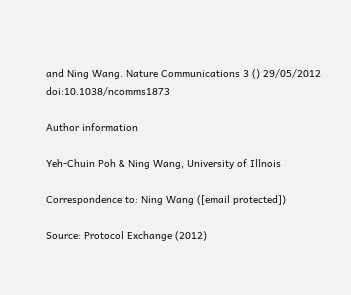and Ning Wang. Nature Communications 3 () 29/05/2012 doi:10.1038/ncomms1873

Author information

Yeh-Chuin Poh & Ning Wang, University of Illnois

Correspondence to: Ning Wang ([email protected])

Source: Protocol Exchange (2012)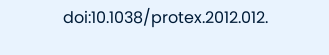doi:10.1038/protex.2012.012.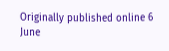Originally published online 6 June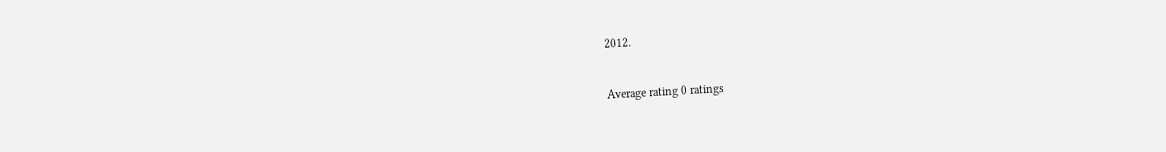2012.

Average rating 0 ratings